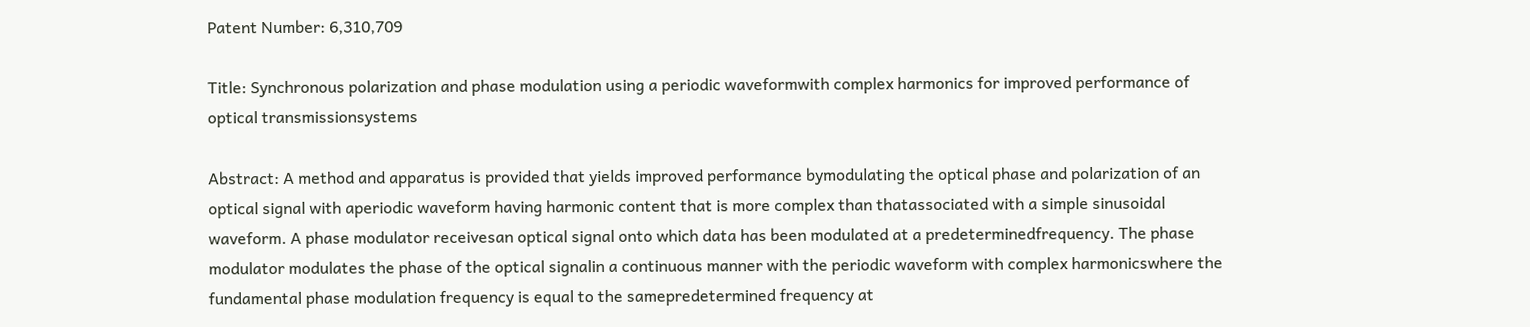Patent Number: 6,310,709

Title: Synchronous polarization and phase modulation using a periodic waveformwith complex harmonics for improved performance of optical transmissionsystems

Abstract: A method and apparatus is provided that yields improved performance bymodulating the optical phase and polarization of an optical signal with aperiodic waveform having harmonic content that is more complex than thatassociated with a simple sinusoidal waveform. A phase modulator receivesan optical signal onto which data has been modulated at a predeterminedfrequency. The phase modulator modulates the phase of the optical signalin a continuous manner with the periodic waveform with complex harmonicswhere the fundamental phase modulation frequency is equal to the samepredetermined frequency at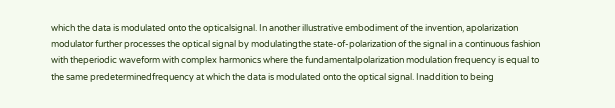which the data is modulated onto the opticalsignal. In another illustrative embodiment of the invention, apolarization modulator further processes the optical signal by modulatingthe state-of-polarization of the signal in a continuous fashion with theperiodic waveform with complex harmonics where the fundamentalpolarization modulation frequency is equal to the same predeterminedfrequency at which the data is modulated onto the optical signal. Inaddition to being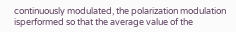continuously modulated, the polarization modulation isperformed so that the average value of the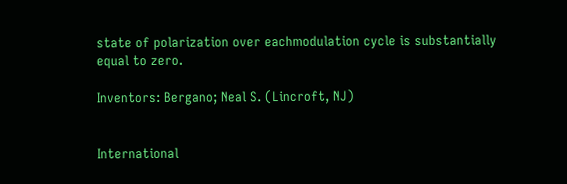state of polarization over eachmodulation cycle is substantially equal to zero.

Inventors: Bergano; Neal S. (Lincroft, NJ)


International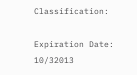Classification:

Expiration Date: 10/32013